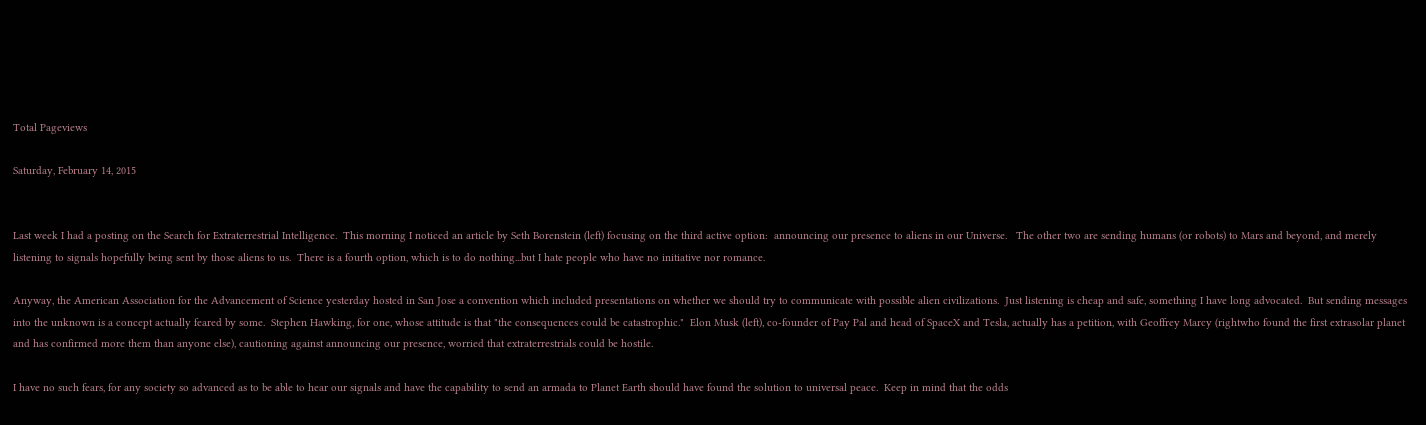Total Pageviews

Saturday, February 14, 2015


Last week I had a posting on the Search for Extraterrestrial Intelligence.  This morning I noticed an article by Seth Borenstein (left) focusing on the third active option:  announcing our presence to aliens in our Universe.   The other two are sending humans (or robots) to Mars and beyond, and merely listening to signals hopefully being sent by those aliens to us.  There is a fourth option, which is to do nothing...but I hate people who have no initiative nor romance.

Anyway, the American Association for the Advancement of Science yesterday hosted in San Jose a convention which included presentations on whether we should try to communicate with possible alien civilizations.  Just listening is cheap and safe, something I have long advocated.  But sending messages into the unknown is a concept actually feared by some.  Stephen Hawking, for one, whose attitude is that "the consequences could be catastrophic."  Elon Musk (left), co-founder of Pay Pal and head of SpaceX and Tesla, actually has a petition, with Geoffrey Marcy (rightwho found the first extrasolar planet and has confirmed more them than anyone else), cautioning against announcing our presence, worried that extraterrestrials could be hostile.

I have no such fears, for any society so advanced as to be able to hear our signals and have the capability to send an armada to Planet Earth should have found the solution to universal peace.  Keep in mind that the odds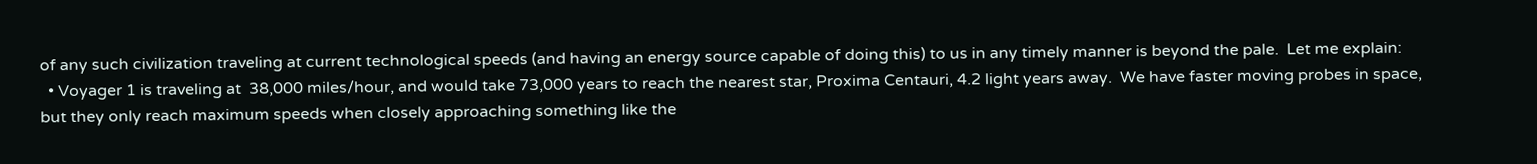of any such civilization traveling at current technological speeds (and having an energy source capable of doing this) to us in any timely manner is beyond the pale.  Let me explain:
  • Voyager 1 is traveling at  38,000 miles/hour, and would take 73,000 years to reach the nearest star, Proxima Centauri, 4.2 light years away.  We have faster moving probes in space, but they only reach maximum speeds when closely approaching something like the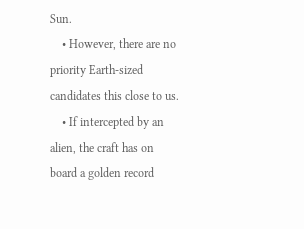Sun.
    • However, there are no priority Earth-sized candidates this close to us.
    • If intercepted by an alien, the craft has on board a golden record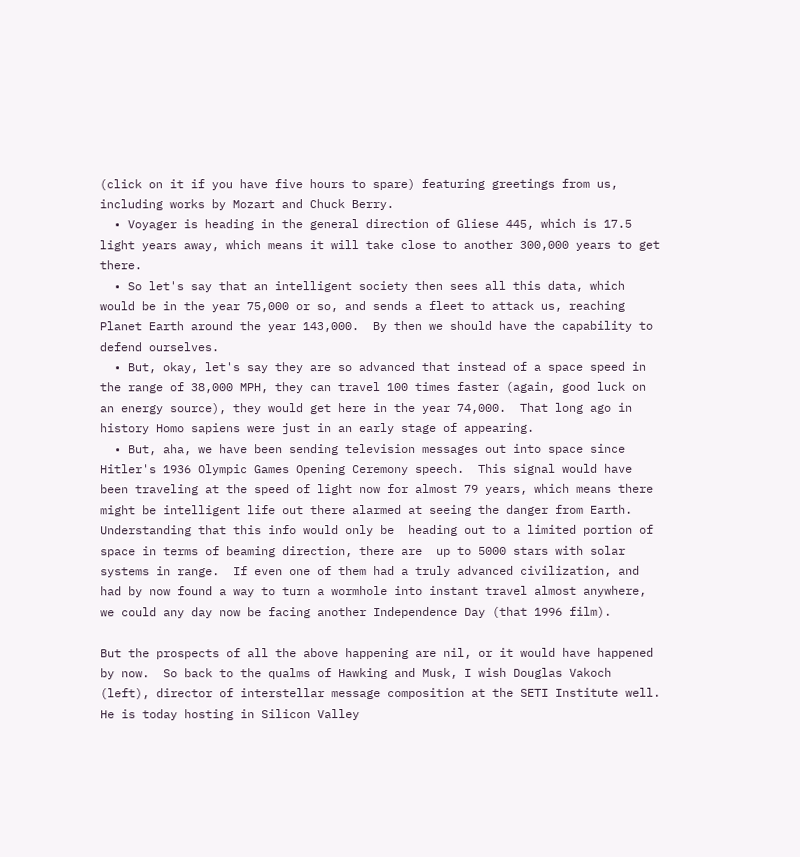(click on it if you have five hours to spare) featuring greetings from us, including works by Mozart and Chuck Berry.
  • Voyager is heading in the general direction of Gliese 445, which is 17.5 light years away, which means it will take close to another 300,000 years to get there.
  • So let's say that an intelligent society then sees all this data, which would be in the year 75,000 or so, and sends a fleet to attack us, reaching Planet Earth around the year 143,000.  By then we should have the capability to defend ourselves.
  • But, okay, let's say they are so advanced that instead of a space speed in the range of 38,000 MPH, they can travel 100 times faster (again, good luck on an energy source), they would get here in the year 74,000.  That long ago in history Homo sapiens were just in an early stage of appearing.
  • But, aha, we have been sending television messages out into space since Hitler's 1936 Olympic Games Opening Ceremony speech.  This signal would have been traveling at the speed of light now for almost 79 years, which means there might be intelligent life out there alarmed at seeing the danger from Earth.  Understanding that this info would only be  heading out to a limited portion of space in terms of beaming direction, there are  up to 5000 stars with solar systems in range.  If even one of them had a truly advanced civilization, and had by now found a way to turn a wormhole into instant travel almost anywhere, we could any day now be facing another Independence Day (that 1996 film).

But the prospects of all the above happening are nil, or it would have happened by now.  So back to the qualms of Hawking and Musk, I wish Douglas Vakoch (left), director of interstellar message composition at the SETI Institute well.  He is today hosting in Silicon Valley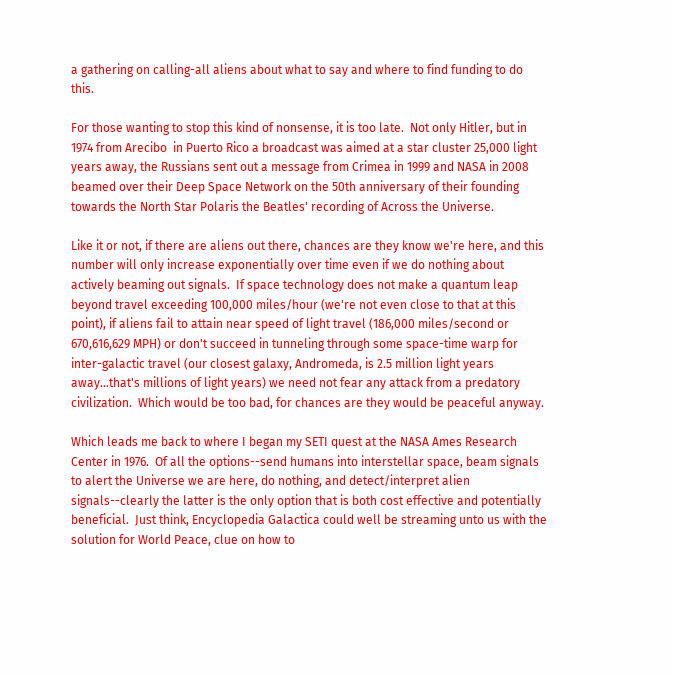a gathering on calling-all aliens about what to say and where to find funding to do this.

For those wanting to stop this kind of nonsense, it is too late.  Not only Hitler, but in 1974 from Arecibo  in Puerto Rico a broadcast was aimed at a star cluster 25,000 light years away, the Russians sent out a message from Crimea in 1999 and NASA in 2008 beamed over their Deep Space Network on the 50th anniversary of their founding towards the North Star Polaris the Beatles' recording of Across the Universe.

Like it or not, if there are aliens out there, chances are they know we're here, and this number will only increase exponentially over time even if we do nothing about actively beaming out signals.  If space technology does not make a quantum leap beyond travel exceeding 100,000 miles/hour (we're not even close to that at this point), if aliens fail to attain near speed of light travel (186,000 miles/second or 670,616,629 MPH) or don't succeed in tunneling through some space-time warp for inter-galactic travel (our closest galaxy, Andromeda, is 2.5 million light years away...that's millions of light years) we need not fear any attack from a predatory civilization.  Which would be too bad, for chances are they would be peaceful anyway.

Which leads me back to where I began my SETI quest at the NASA Ames Research Center in 1976.  Of all the options--send humans into interstellar space, beam signals to alert the Universe we are here, do nothing, and detect/interpret alien signals--clearly the latter is the only option that is both cost effective and potentially beneficial.  Just think, Encyclopedia Galactica could well be streaming unto us with the solution for World Peace, clue on how to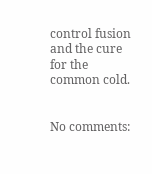control fusion and the cure for the common cold.


No comments: